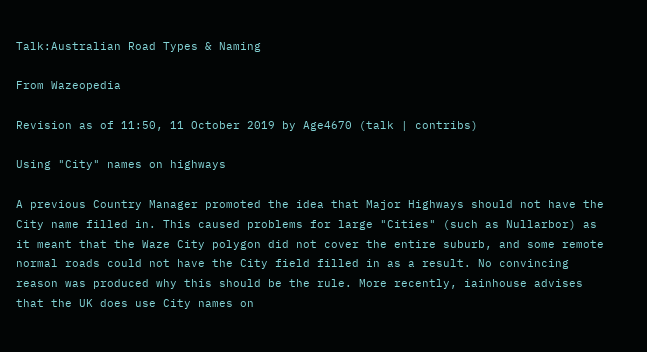Talk:Australian Road Types & Naming

From Wazeopedia

Revision as of 11:50, 11 October 2019 by Age4670 (talk | contribs)

Using "City" names on highways

A previous Country Manager promoted the idea that Major Highways should not have the City name filled in. This caused problems for large "Cities" (such as Nullarbor) as it meant that the Waze City polygon did not cover the entire suburb, and some remote normal roads could not have the City field filled in as a result. No convincing reason was produced why this should be the rule. More recently, iainhouse advises that the UK does use City names on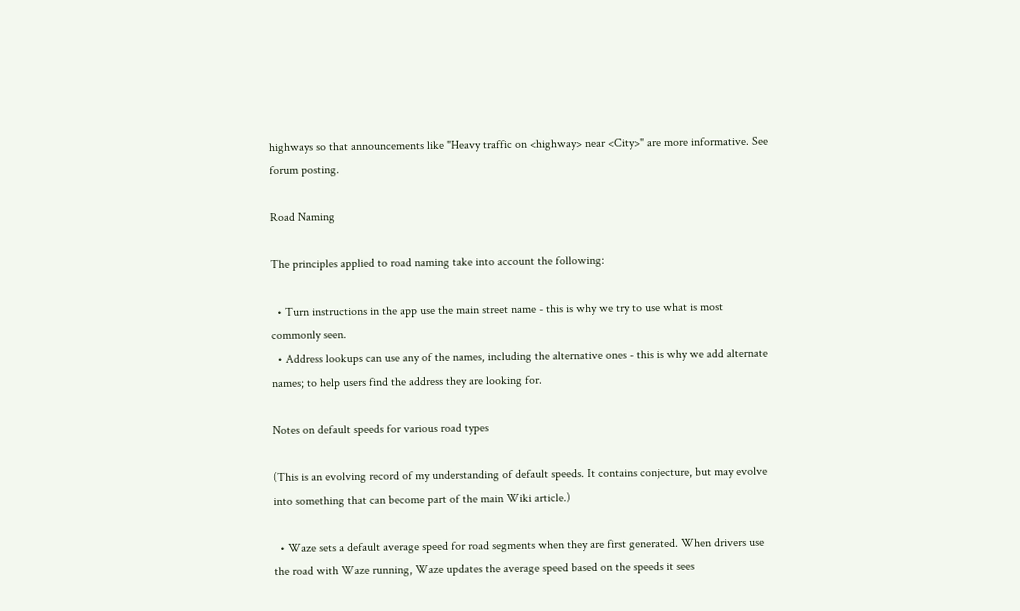highways so that announcements like "Heavy traffic on <highway> near <City>" are more informative. See forum posting.

Road Naming

The principles applied to road naming take into account the following:

  • Turn instructions in the app use the main street name - this is why we try to use what is most commonly seen.
  • Address lookups can use any of the names, including the alternative ones - this is why we add alternate names; to help users find the address they are looking for.

Notes on default speeds for various road types

(This is an evolving record of my understanding of default speeds. It contains conjecture, but may evolve into something that can become part of the main Wiki article.)

  • Waze sets a default average speed for road segments when they are first generated. When drivers use the road with Waze running, Waze updates the average speed based on the speeds it sees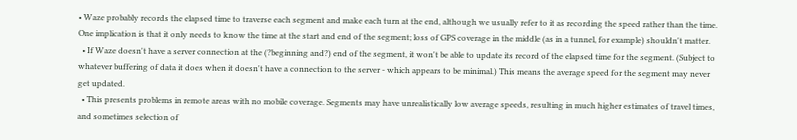• Waze probably records the elapsed time to traverse each segment and make each turn at the end, although we usually refer to it as recording the speed rather than the time. One implication is that it only needs to know the time at the start and end of the segment; loss of GPS coverage in the middle (as in a tunnel, for example) shouldn't matter.
  • If Waze doesn't have a server connection at the (?beginning and?) end of the segment, it won't be able to update its record of the elapsed time for the segment. (Subject to whatever buffering of data it does when it doesn't have a connection to the server - which appears to be minimal.) This means the average speed for the segment may never get updated.
  • This presents problems in remote areas with no mobile coverage. Segments may have unrealistically low average speeds, resulting in much higher estimates of travel times, and sometimes selection of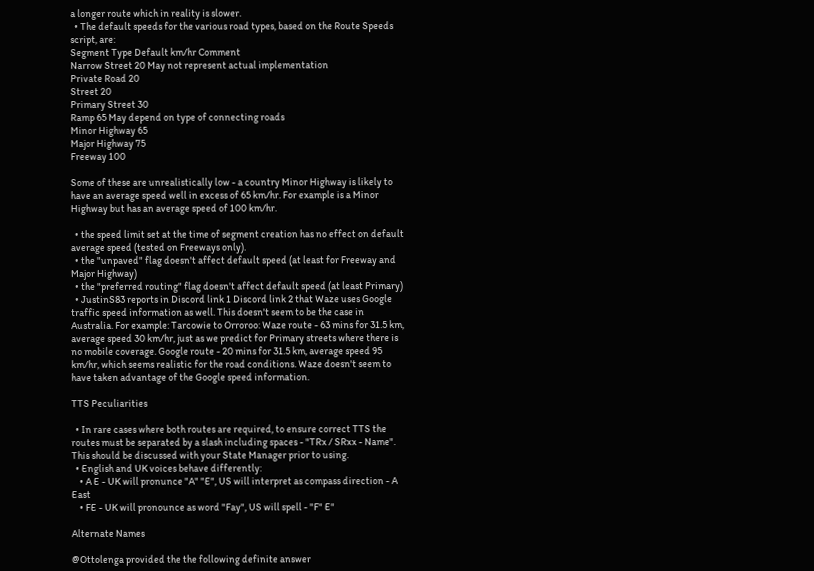a longer route which in reality is slower.
  • The default speeds for the various road types, based on the Route Speeds script, are:
Segment Type Default km/hr Comment
Narrow Street 20 May not represent actual implementation
Private Road 20
Street 20
Primary Street 30
Ramp 65 May depend on type of connecting roads
Minor Highway 65
Major Highway 75
Freeway 100

Some of these are unrealistically low - a country Minor Highway is likely to have an average speed well in excess of 65 km/hr. For example is a Minor Highway but has an average speed of 100 km/hr.

  • the speed limit set at the time of segment creation has no effect on default average speed (tested on Freeways only).
  • the "unpaved" flag doesn't affect default speed (at least for Freeway and Major Highway)
  • the "preferred routing" flag doesn't affect default speed (at least Primary)
  • JustinS83 reports in Discord link 1 Discord link 2 that Waze uses Google traffic speed information as well. This doesn't seem to be the case in Australia. For example: Tarcowie to Orroroo: Waze route - 63 mins for 31.5 km, average speed 30 km/hr, just as we predict for Primary streets where there is no mobile coverage. Google route - 20 mins for 31.5 km, average speed 95 km/hr, which seems realistic for the road conditions. Waze doesn't seem to have taken advantage of the Google speed information.

TTS Peculiarities

  • In rare cases where both routes are required, to ensure correct TTS the routes must be separated by a slash including spaces - "TRx / SRxx - Name". This should be discussed with your State Manager prior to using.
  • English and UK voices behave differently:
    • A E - UK will pronunce "A" "E", US will interpret as compass direction - A East
    • FE - UK will pronounce as word "Fay", US will spell - "F" E"

Alternate Names

@Ottolenga provided the the following definite answer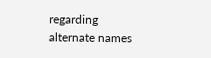regarding alternate names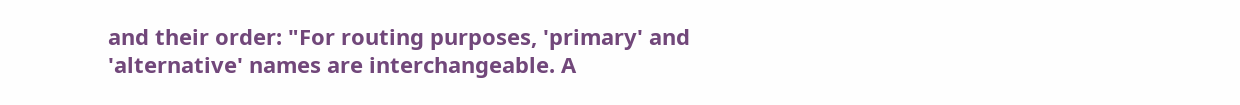and their order: "For routing purposes, 'primary' and 'alternative' names are interchangeable. A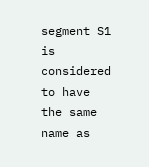segment S1 is considered to have the same name as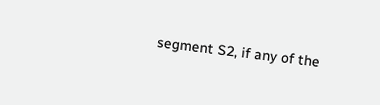segment S2, if any of the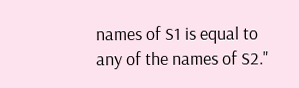names of S1 is equal to any of the names of S2."